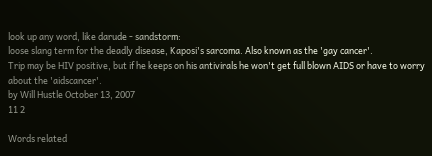look up any word, like darude - sandstorm:
loose slang term for the deadly disease, Kaposi's sarcoma. Also known as the 'gay cancer'.
Trip may be HIV positive, but if he keeps on his antivirals he won't get full blown AIDS or have to worry about the 'aidscancer'.
by Will Hustle October 13, 2007
11 2

Words related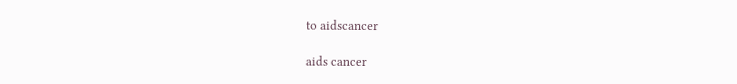to aidscancer

aids cancer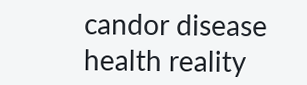candor disease health reality